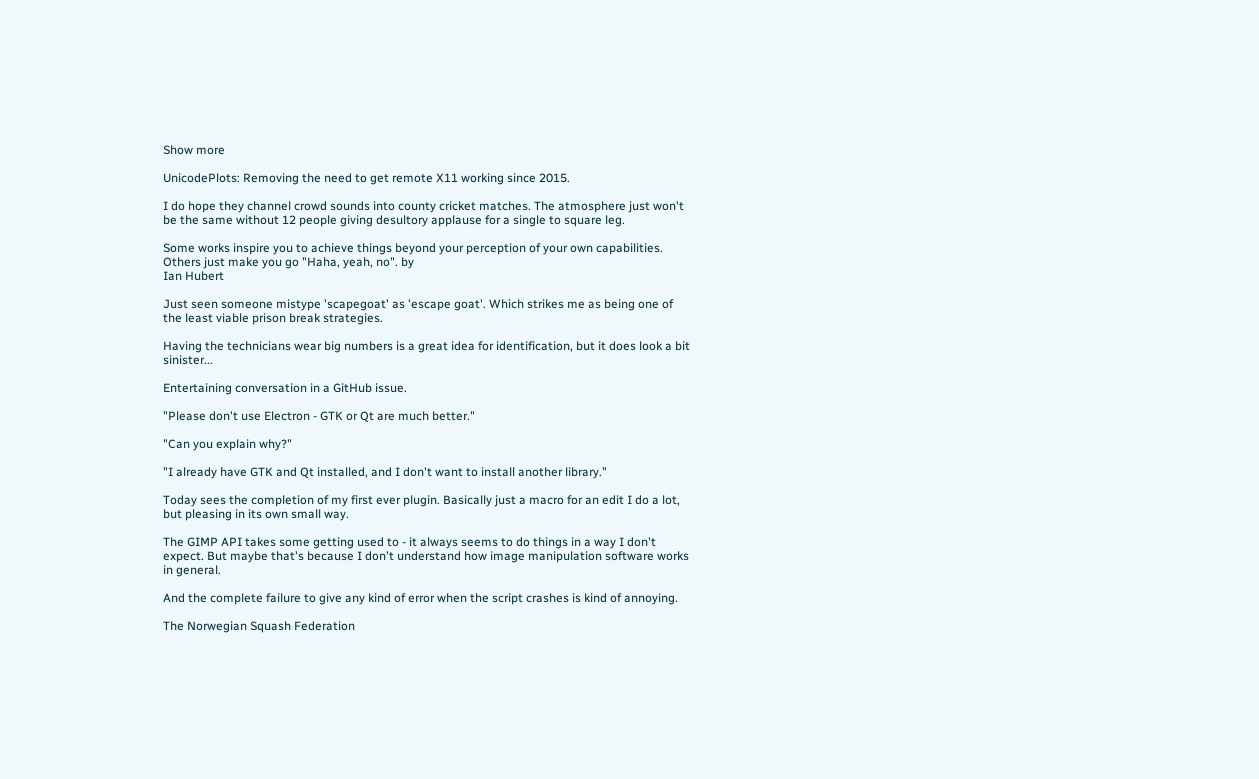Show more

UnicodePlots: Removing the need to get remote X11 working since 2015.

I do hope they channel crowd sounds into county cricket matches. The atmosphere just won't be the same without 12 people giving desultory applause for a single to square leg.

Some works inspire you to achieve things beyond your perception of your own capabilities. Others just make you go "Haha, yeah, no". by
Ian Hubert

Just seen someone mistype 'scapegoat' as 'escape goat'. Which strikes me as being one of the least viable prison break strategies.

Having the technicians wear big numbers is a great idea for identification, but it does look a bit sinister...

Entertaining conversation in a GitHub issue.

"Please don't use Electron - GTK or Qt are much better."

"Can you explain why?"

"I already have GTK and Qt installed, and I don't want to install another library."

Today sees the completion of my first ever plugin. Basically just a macro for an edit I do a lot, but pleasing in its own small way.

The GIMP API takes some getting used to - it always seems to do things in a way I don't expect. But maybe that's because I don't understand how image manipulation software works in general.

And the complete failure to give any kind of error when the script crashes is kind of annoying.

The Norwegian Squash Federation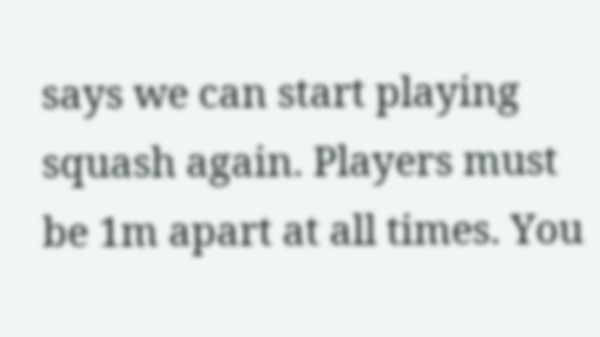says we can start playing squash again. Players must be 1m apart at all times. You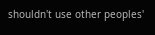shouldn't use other peoples'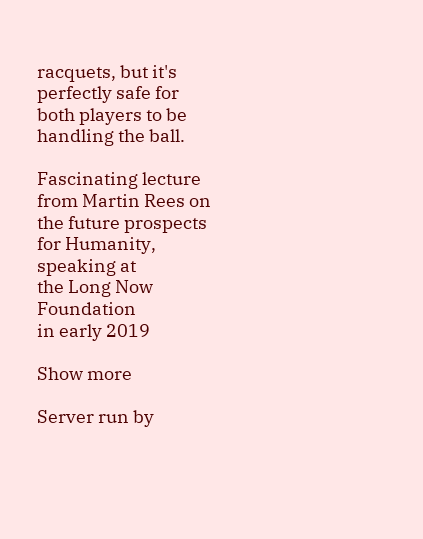racquets, but it's perfectly safe for both players to be handling the ball.

Fascinating lecture from Martin Rees on the future prospects for Humanity, speaking at
the Long Now Foundation
in early 2019

Show more

Server run by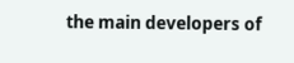the main developers of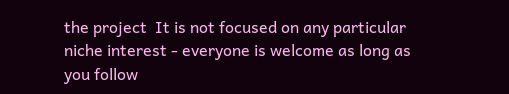the project  It is not focused on any particular niche interest - everyone is welcome as long as you follow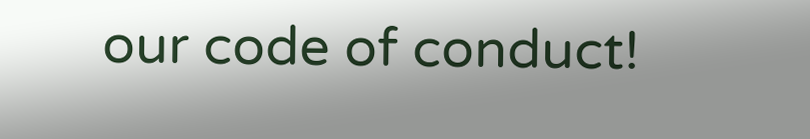our code of conduct!